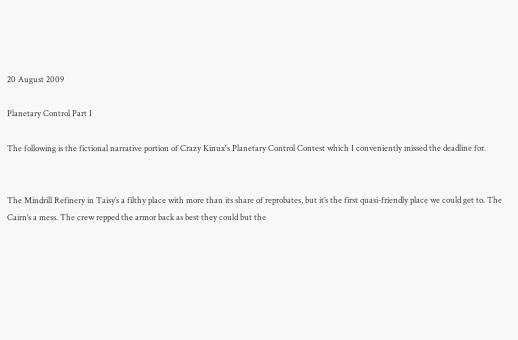20 August 2009

Planetary Control Part I

The following is the fictional narrative portion of Crazy Kinux's Planetary Control Contest which I conveniently missed the deadline for.


The Mindrill Refinery in Taisy’s a filthy place with more than its share of reprobates, but it’s the first quasi-friendly place we could get to. The Cairn’s a mess. The crew repped the armor back as best they could but the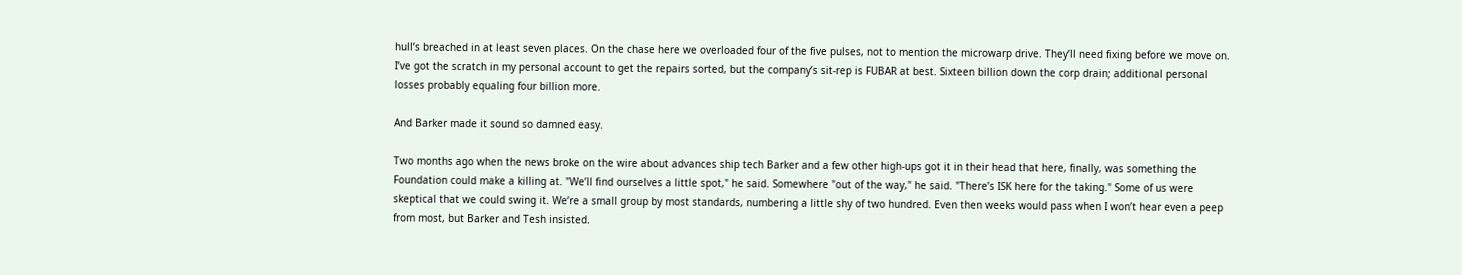hull’s breached in at least seven places. On the chase here we overloaded four of the five pulses, not to mention the microwarp drive. They’ll need fixing before we move on. I’ve got the scratch in my personal account to get the repairs sorted, but the company’s sit-rep is FUBAR at best. Sixteen billion down the corp drain; additional personal losses probably equaling four billion more.

And Barker made it sound so damned easy.

Two months ago when the news broke on the wire about advances ship tech Barker and a few other high-ups got it in their head that here, finally, was something the Foundation could make a killing at. "We’ll find ourselves a little spot," he said. Somewhere "out of the way," he said. "There’s ISK here for the taking." Some of us were skeptical that we could swing it. We’re a small group by most standards, numbering a little shy of two hundred. Even then weeks would pass when I won’t hear even a peep from most, but Barker and Tesh insisted.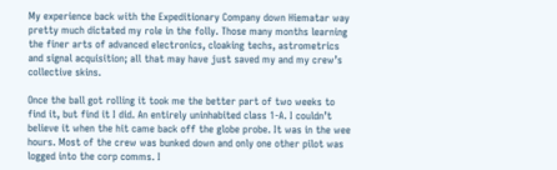My experience back with the Expeditionary Company down Hiematar way pretty much dictated my role in the folly. Those many months learning the finer arts of advanced electronics, cloaking techs, astrometrics and signal acquisition; all that may have just saved my and my crew’s collective skins.

Once the ball got rolling it took me the better part of two weeks to find it, but find it I did. An entirely uninhabited class 1-A. I couldn’t believe it when the hit came back off the globe probe. It was in the wee hours. Most of the crew was bunked down and only one other pilot was logged into the corp comms. I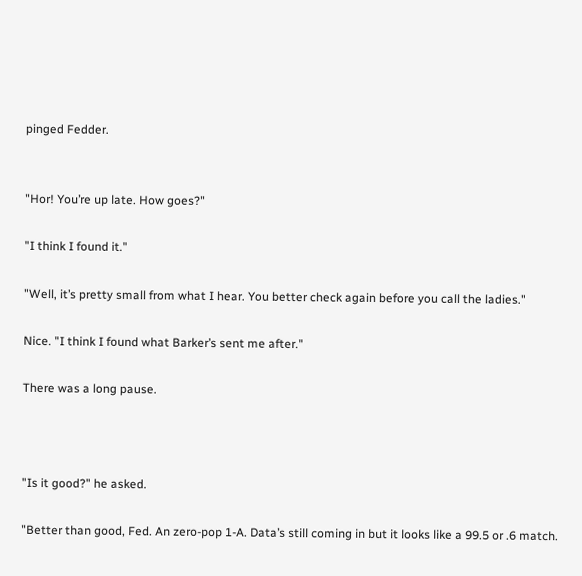pinged Fedder.


"Hor! You’re up late. How goes?"

"I think I found it."

"Well, it’s pretty small from what I hear. You better check again before you call the ladies."

Nice. "I think I found what Barker’s sent me after."

There was a long pause.



"Is it good?" he asked.

"Better than good, Fed. An zero-pop 1-A. Data’s still coming in but it looks like a 99.5 or .6 match.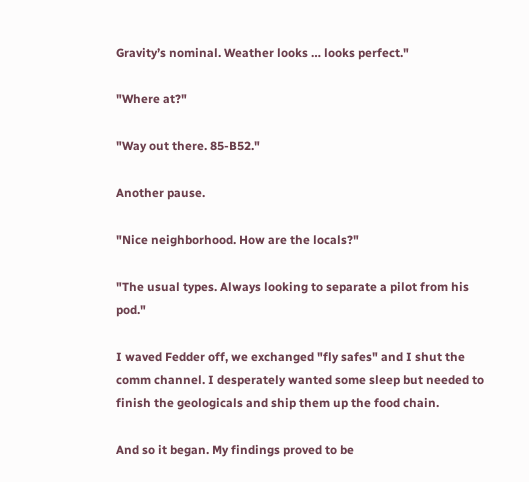Gravity’s nominal. Weather looks … looks perfect."

"Where at?"

"Way out there. 85-B52."

Another pause.

"Nice neighborhood. How are the locals?"

"The usual types. Always looking to separate a pilot from his pod."

I waved Fedder off, we exchanged "fly safes" and I shut the comm channel. I desperately wanted some sleep but needed to finish the geologicals and ship them up the food chain.

And so it began. My findings proved to be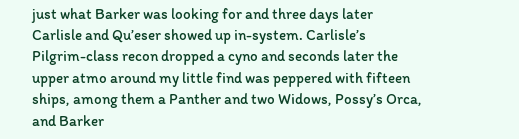just what Barker was looking for and three days later Carlisle and Qu’eser showed up in-system. Carlisle’s Pilgrim-class recon dropped a cyno and seconds later the upper atmo around my little find was peppered with fifteen ships, among them a Panther and two Widows, Possy’s Orca, and Barker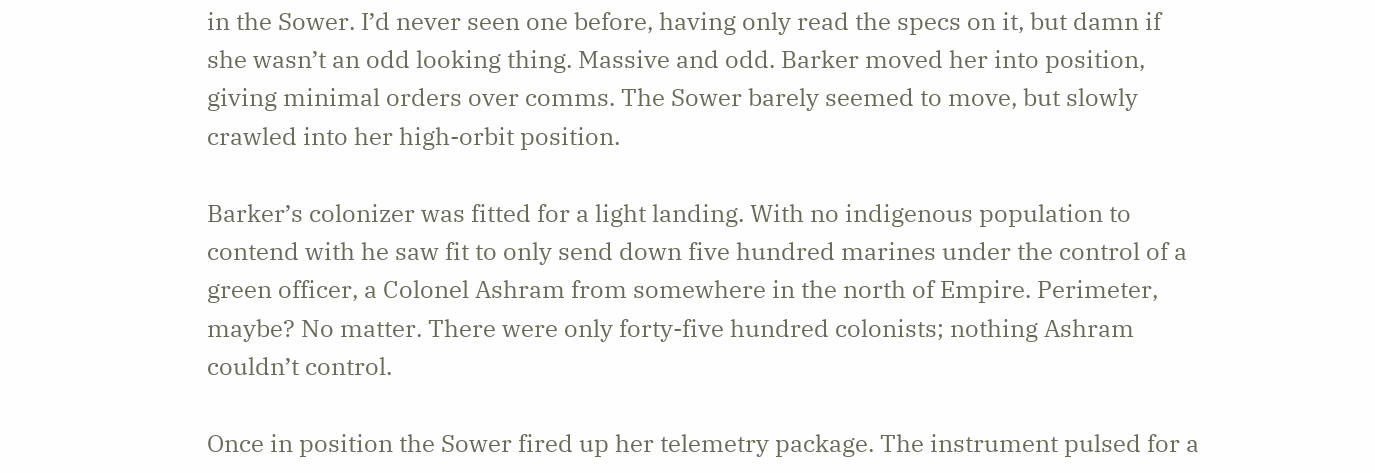in the Sower. I’d never seen one before, having only read the specs on it, but damn if she wasn’t an odd looking thing. Massive and odd. Barker moved her into position, giving minimal orders over comms. The Sower barely seemed to move, but slowly crawled into her high-orbit position.

Barker’s colonizer was fitted for a light landing. With no indigenous population to contend with he saw fit to only send down five hundred marines under the control of a green officer, a Colonel Ashram from somewhere in the north of Empire. Perimeter, maybe? No matter. There were only forty-five hundred colonists; nothing Ashram couldn’t control.

Once in position the Sower fired up her telemetry package. The instrument pulsed for a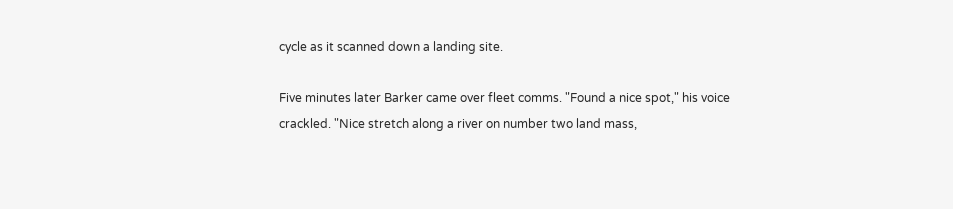cycle as it scanned down a landing site.

Five minutes later Barker came over fleet comms. "Found a nice spot," his voice crackled. "Nice stretch along a river on number two land mass,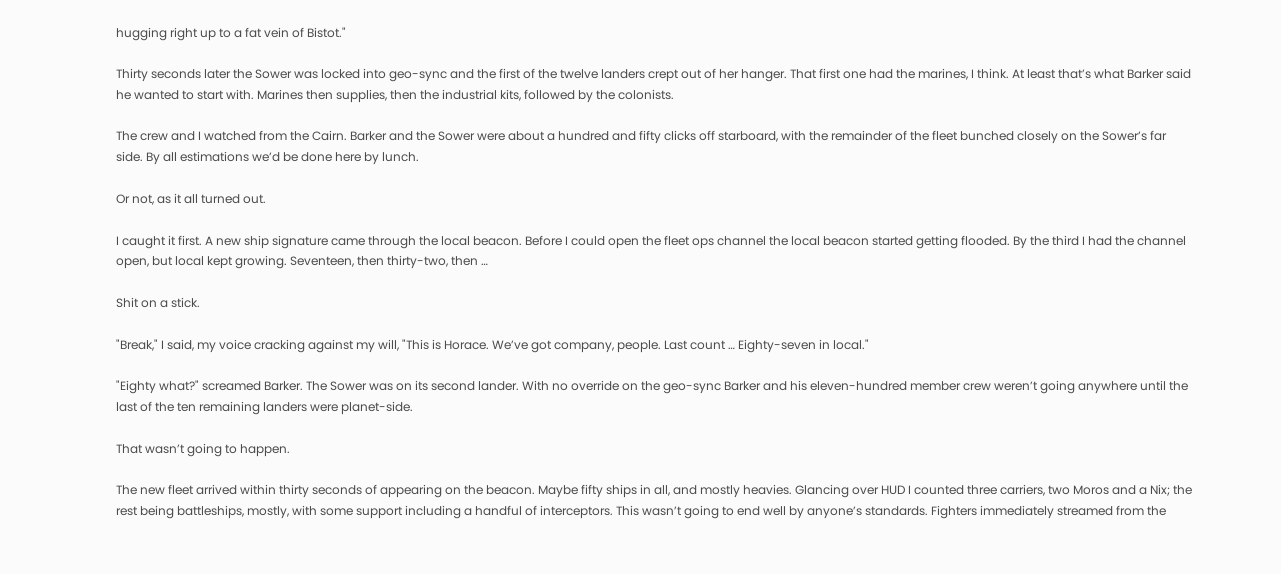hugging right up to a fat vein of Bistot."

Thirty seconds later the Sower was locked into geo-sync and the first of the twelve landers crept out of her hanger. That first one had the marines, I think. At least that’s what Barker said he wanted to start with. Marines then supplies, then the industrial kits, followed by the colonists.

The crew and I watched from the Cairn. Barker and the Sower were about a hundred and fifty clicks off starboard, with the remainder of the fleet bunched closely on the Sower’s far side. By all estimations we’d be done here by lunch.

Or not, as it all turned out.

I caught it first. A new ship signature came through the local beacon. Before I could open the fleet ops channel the local beacon started getting flooded. By the third I had the channel open, but local kept growing. Seventeen, then thirty-two, then …

Shit on a stick.

"Break," I said, my voice cracking against my will, "This is Horace. We’ve got company, people. Last count … Eighty-seven in local."

"Eighty what?" screamed Barker. The Sower was on its second lander. With no override on the geo-sync Barker and his eleven-hundred member crew weren’t going anywhere until the last of the ten remaining landers were planet-side.

That wasn’t going to happen.

The new fleet arrived within thirty seconds of appearing on the beacon. Maybe fifty ships in all, and mostly heavies. Glancing over HUD I counted three carriers, two Moros and a Nix; the rest being battleships, mostly, with some support including a handful of interceptors. This wasn’t going to end well by anyone’s standards. Fighters immediately streamed from the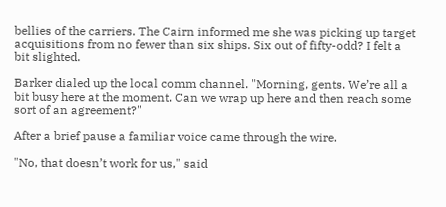bellies of the carriers. The Cairn informed me she was picking up target acquisitions from no fewer than six ships. Six out of fifty-odd? I felt a bit slighted.

Barker dialed up the local comm channel. "Morning, gents. We’re all a bit busy here at the moment. Can we wrap up here and then reach some sort of an agreement?"

After a brief pause a familiar voice came through the wire.

"No, that doesn’t work for us," said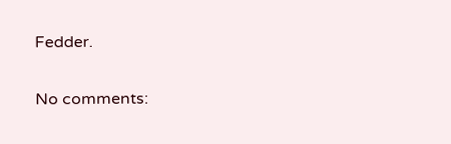Fedder.

No comments: